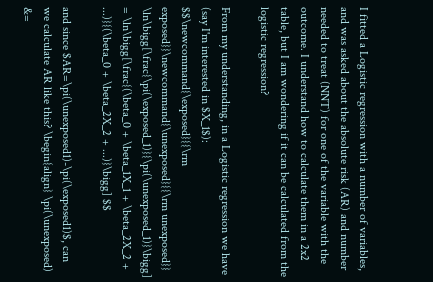I fitted a Logistic regression with a number of variables, and was asked about the absolute risk (AR) and number needed to treat (NNT) for one of the variable with the outcome. I understand how to calculate them in a 2x2 table, but I am wondering if it can be calculated from the logistic regression?

From my understanding, in a Logistic regression we have (say I'm interested in $X_1$):
$$\newcommand{\exposed}{{\rm exposed}}\newcommand{\unexposed}{{\rm unexposed}} \ln\bigg[\frac{\pi(\exposed_1)}{\pi(\unexposed_1)}\bigg] = \ln\bigg[\frac{(\beta_0 + \beta_1X_1 + \beta_2X_2 + ...)}{(\beta_0 + \beta_2X_2 + ...)}\bigg] $$

and since $AR=\pi(\unexposed1)-\pi(\exposed1)$, can we calculate AR like this? \begin{align} \pi(\unexposed) &=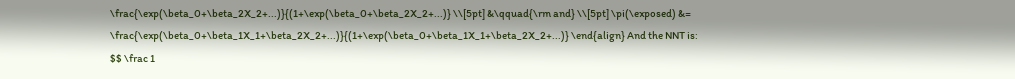\frac{\exp(\beta_0+\beta_2X_2+...)}{(1+\exp(\beta_0+\beta_2X_2+...)} \\[5pt] &\qquad{\rm and} \\[5pt] \pi(\exposed) &= \frac{\exp(\beta_0+\beta_1X_1+\beta_2X_2+...)}{(1+\exp(\beta_0+\beta_1X_1+\beta_2X_2+...)} \end{align} And the NNT is:
$$ \frac 1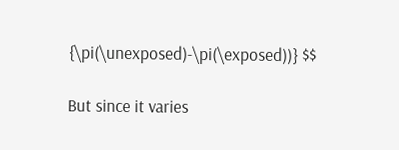{\pi(\unexposed)-\pi(\exposed))} $$

But since it varies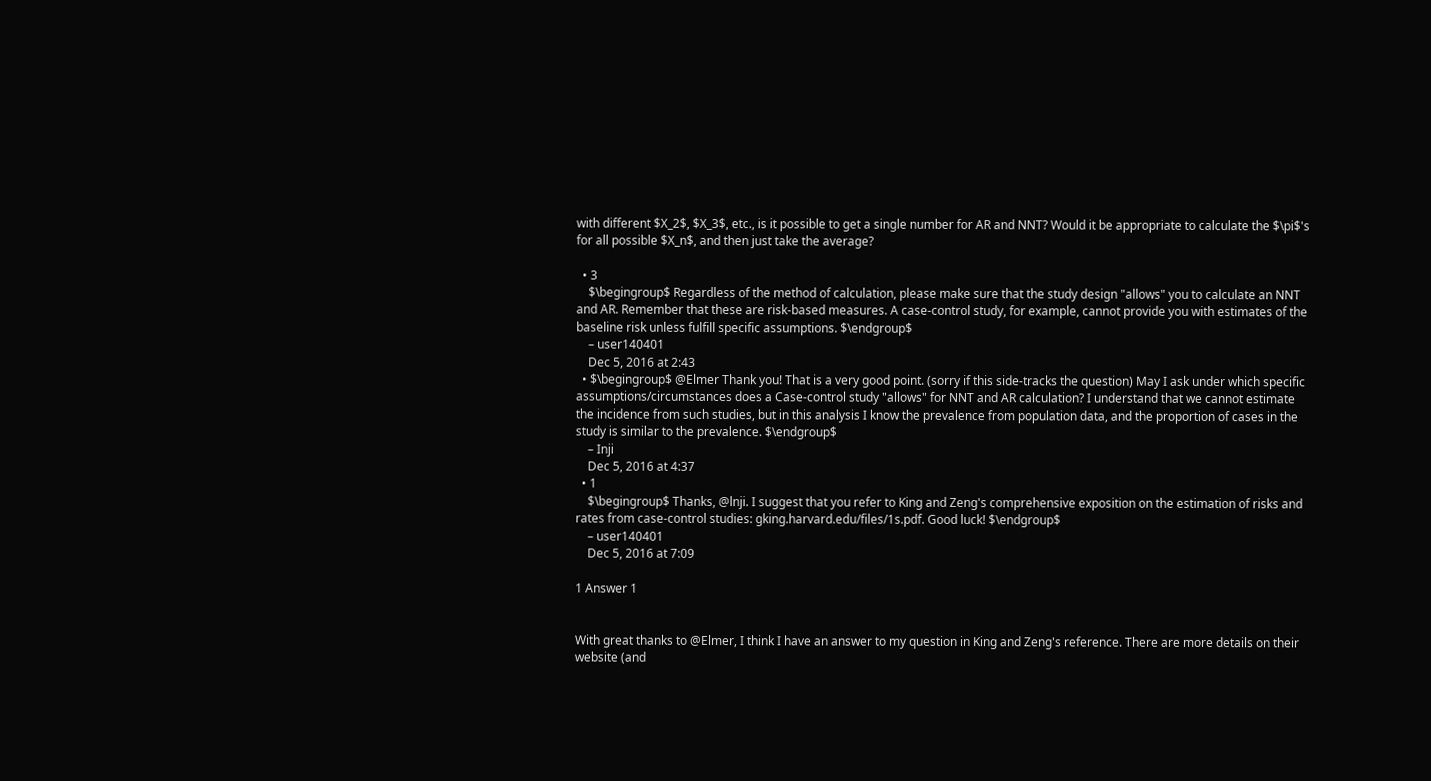with different $X_2$, $X_3$, etc., is it possible to get a single number for AR and NNT? Would it be appropriate to calculate the $\pi$'s for all possible $X_n$, and then just take the average?

  • 3
    $\begingroup$ Regardless of the method of calculation, please make sure that the study design "allows" you to calculate an NNT and AR. Remember that these are risk-based measures. A case-control study, for example, cannot provide you with estimates of the baseline risk unless fulfill specific assumptions. $\endgroup$
    – user140401
    Dec 5, 2016 at 2:43
  • $\begingroup$ @Elmer Thank you! That is a very good point. (sorry if this side-tracks the question) May I ask under which specific assumptions/circumstances does a Case-control study "allows" for NNT and AR calculation? I understand that we cannot estimate the incidence from such studies, but in this analysis I know the prevalence from population data, and the proportion of cases in the study is similar to the prevalence. $\endgroup$
    – Inji
    Dec 5, 2016 at 4:37
  • 1
    $\begingroup$ Thanks, @lnji. I suggest that you refer to King and Zeng's comprehensive exposition on the estimation of risks and rates from case-control studies: gking.harvard.edu/files/1s.pdf. Good luck! $\endgroup$
    – user140401
    Dec 5, 2016 at 7:09

1 Answer 1


With great thanks to @Elmer, I think I have an answer to my question in King and Zeng's reference. There are more details on their website (and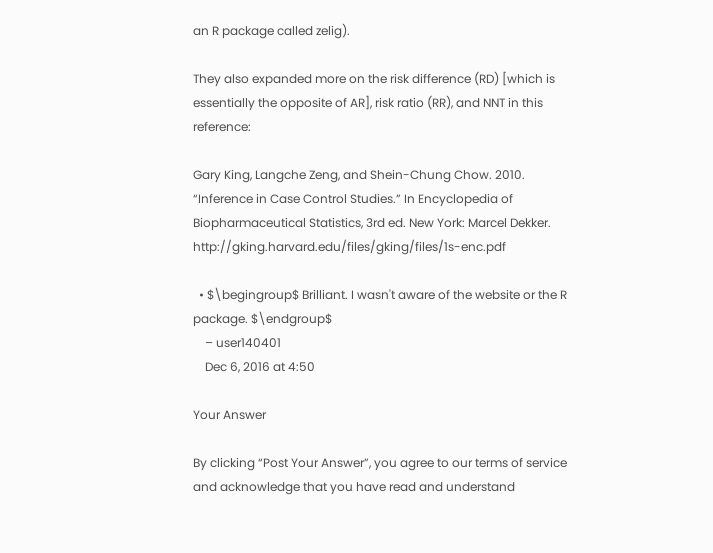an R package called zelig).

They also expanded more on the risk difference (RD) [which is essentially the opposite of AR], risk ratio (RR), and NNT in this reference:

Gary King, Langche Zeng, and Shein-Chung Chow. 2010. “Inference in Case Control Studies.” In Encyclopedia of Biopharmaceutical Statistics, 3rd ed. New York: Marcel Dekker. http://gking.harvard.edu/files/gking/files/1s-enc.pdf

  • $\begingroup$ Brilliant. I wasn't aware of the website or the R package. $\endgroup$
    – user140401
    Dec 6, 2016 at 4:50

Your Answer

By clicking “Post Your Answer”, you agree to our terms of service and acknowledge that you have read and understand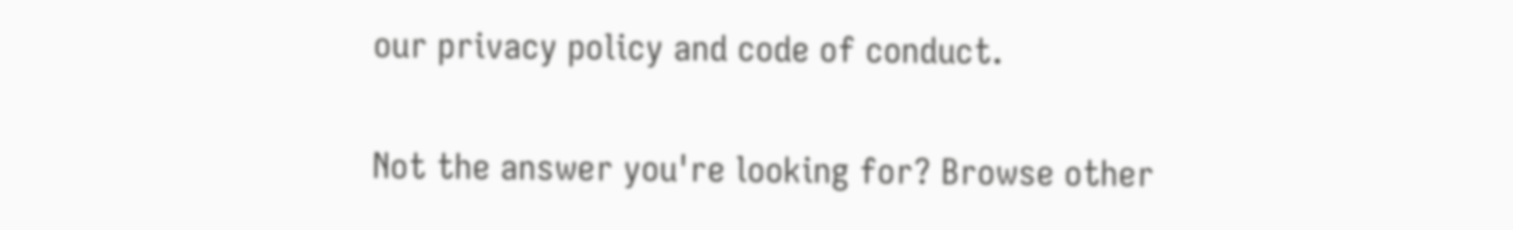our privacy policy and code of conduct.

Not the answer you're looking for? Browse other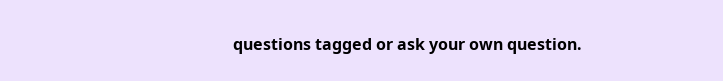questions tagged or ask your own question.